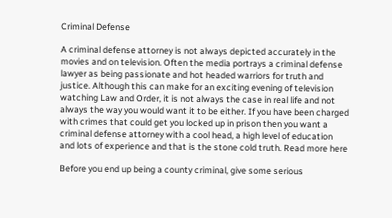Criminal Defense

A criminal defense attorney is not always depicted accurately in the movies and on television. Often the media portrays a criminal defense lawyer as being passionate and hot headed warriors for truth and justice. Although this can make for an exciting evening of television watching Law and Order, it is not always the case in real life and not always the way you would want it to be either. If you have been charged with crimes that could get you locked up in prison then you want a criminal defense attorney with a cool head, a high level of education and lots of experience and that is the stone cold truth. Read more here

Before you end up being a county criminal, give some serious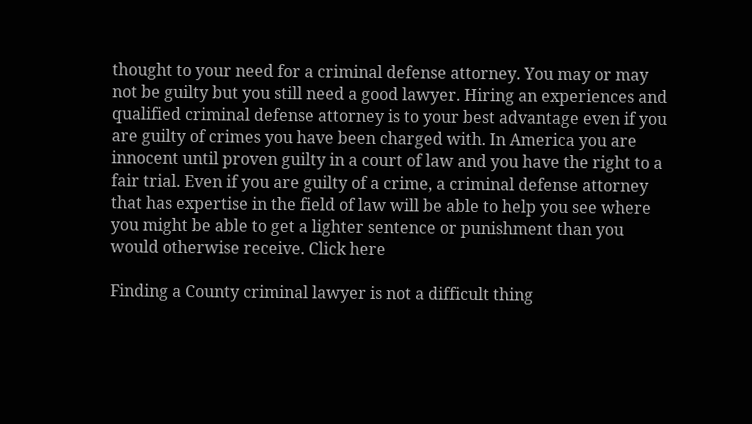thought to your need for a criminal defense attorney. You may or may not be guilty but you still need a good lawyer. Hiring an experiences and qualified criminal defense attorney is to your best advantage even if you are guilty of crimes you have been charged with. In America you are innocent until proven guilty in a court of law and you have the right to a fair trial. Even if you are guilty of a crime, a criminal defense attorney that has expertise in the field of law will be able to help you see where you might be able to get a lighter sentence or punishment than you would otherwise receive. Click here

Finding a County criminal lawyer is not a difficult thing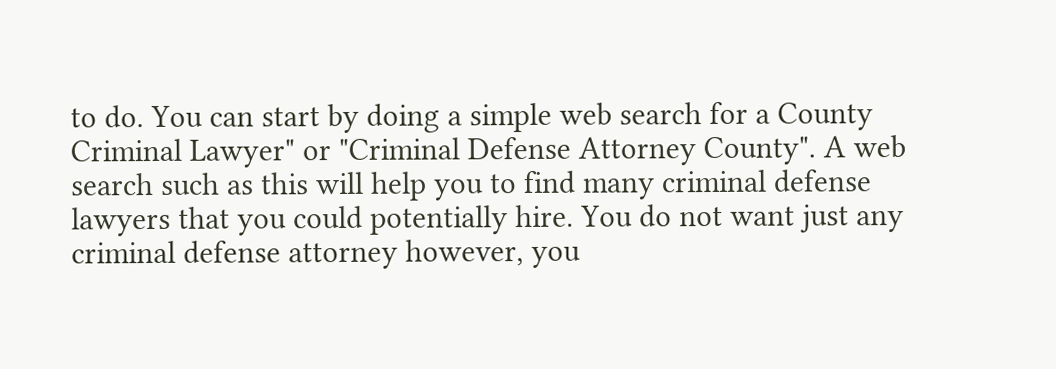to do. You can start by doing a simple web search for a County Criminal Lawyer" or "Criminal Defense Attorney County". A web search such as this will help you to find many criminal defense lawyers that you could potentially hire. You do not want just any criminal defense attorney however, you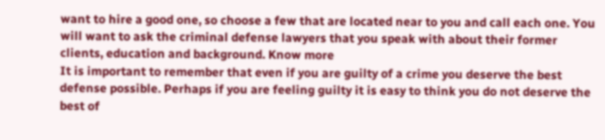want to hire a good one, so choose a few that are located near to you and call each one. You will want to ask the criminal defense lawyers that you speak with about their former clients, education and background. Know more
It is important to remember that even if you are guilty of a crime you deserve the best defense possible. Perhaps if you are feeling guilty it is easy to think you do not deserve the best of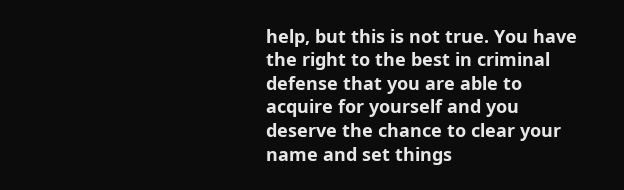help, but this is not true. You have the right to the best in criminal defense that you are able to acquire for yourself and you deserve the chance to clear your name and set things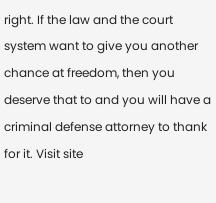right. If the law and the court system want to give you another chance at freedom, then you deserve that to and you will have a criminal defense attorney to thank for it. Visit site